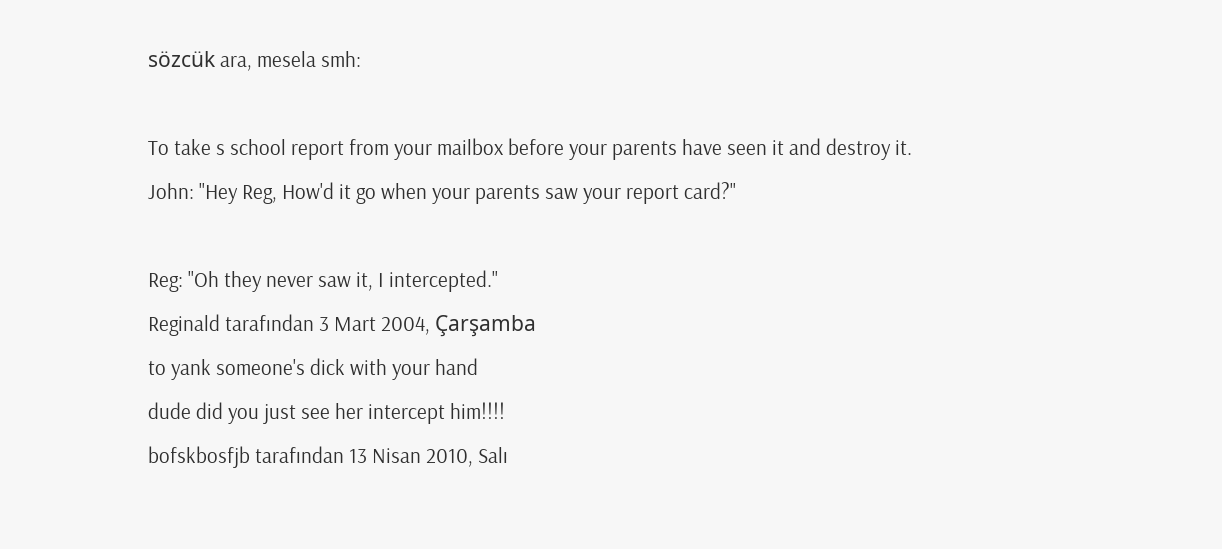sözcük ara, mesela smh:

To take s school report from your mailbox before your parents have seen it and destroy it.
John: "Hey Reg, How'd it go when your parents saw your report card?"

Reg: "Oh they never saw it, I intercepted."
Reginald tarafından 3 Mart 2004, Çarşamba
to yank someone's dick with your hand
dude did you just see her intercept him!!!!
bofskbosfjb tarafından 13 Nisan 2010, Salı